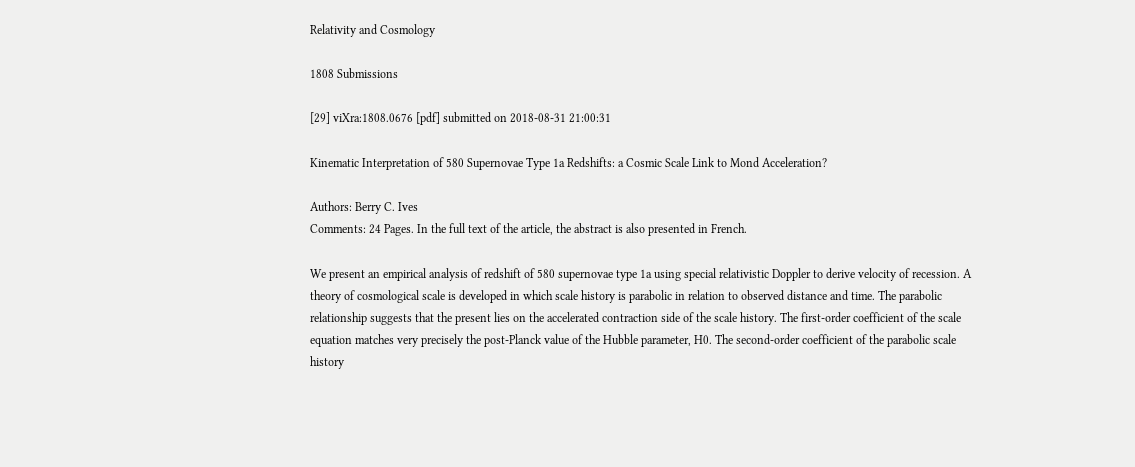Relativity and Cosmology

1808 Submissions

[29] viXra:1808.0676 [pdf] submitted on 2018-08-31 21:00:31

Kinematic Interpretation of 580 Supernovae Type 1a Redshifts: a Cosmic Scale Link to Mond Acceleration?

Authors: Berry C. Ives
Comments: 24 Pages. In the full text of the article, the abstract is also presented in French.

We present an empirical analysis of redshift of 580 supernovae type 1a using special relativistic Doppler to derive velocity of recession. A theory of cosmological scale is developed in which scale history is parabolic in relation to observed distance and time. The parabolic relationship suggests that the present lies on the accelerated contraction side of the scale history. The first-order coefficient of the scale equation matches very precisely the post-Planck value of the Hubble parameter, H0. The second-order coefficient of the parabolic scale history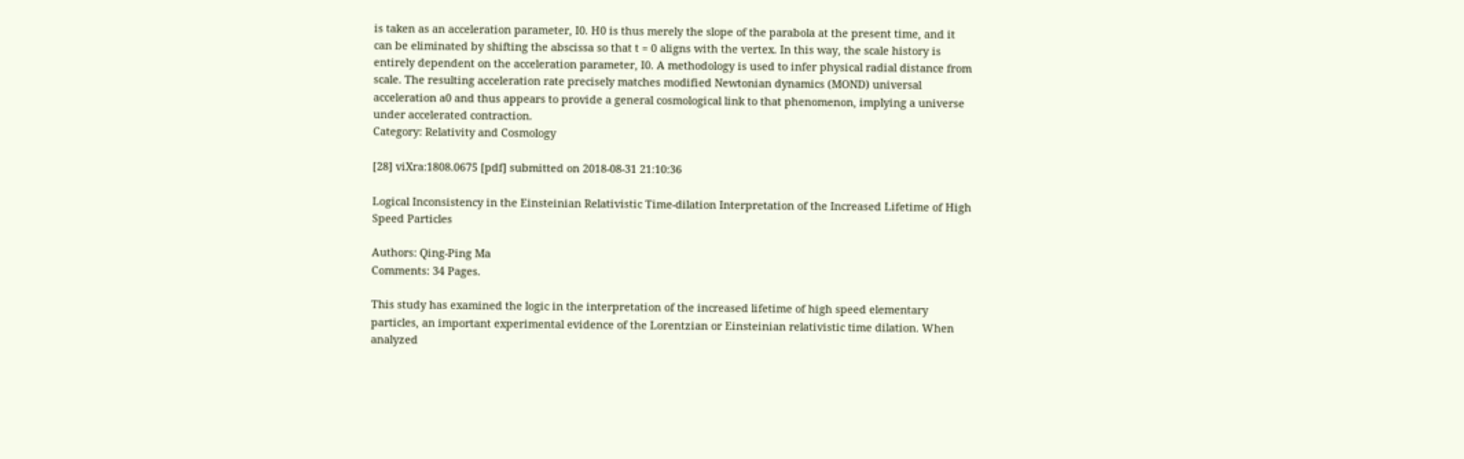is taken as an acceleration parameter, I0. H0 is thus merely the slope of the parabola at the present time, and it can be eliminated by shifting the abscissa so that t = 0 aligns with the vertex. In this way, the scale history is entirely dependent on the acceleration parameter, I0. A methodology is used to infer physical radial distance from scale. The resulting acceleration rate precisely matches modified Newtonian dynamics (MOND) universal acceleration a0 and thus appears to provide a general cosmological link to that phenomenon, implying a universe under accelerated contraction.
Category: Relativity and Cosmology

[28] viXra:1808.0675 [pdf] submitted on 2018-08-31 21:10:36

Logical Inconsistency in the Einsteinian Relativistic Time-dilation Interpretation of the Increased Lifetime of High Speed Particles

Authors: Qing-Ping Ma
Comments: 34 Pages.

This study has examined the logic in the interpretation of the increased lifetime of high speed elementary particles, an important experimental evidence of the Lorentzian or Einsteinian relativistic time dilation. When analyzed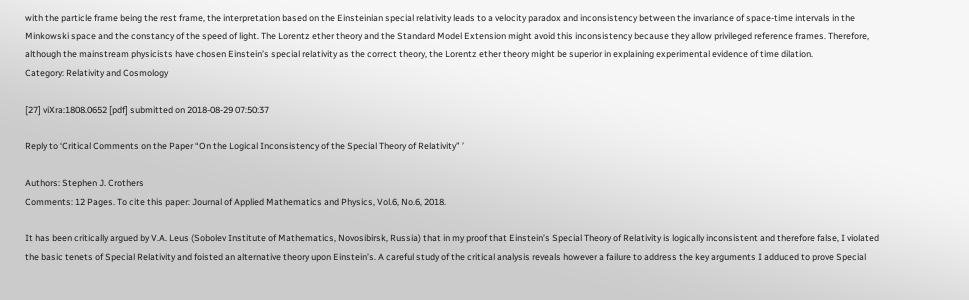with the particle frame being the rest frame, the interpretation based on the Einsteinian special relativity leads to a velocity paradox and inconsistency between the invariance of space-time intervals in the Minkowski space and the constancy of the speed of light. The Lorentz ether theory and the Standard Model Extension might avoid this inconsistency because they allow privileged reference frames. Therefore, although the mainstream physicists have chosen Einstein’s special relativity as the correct theory, the Lorentz ether theory might be superior in explaining experimental evidence of time dilation.
Category: Relativity and Cosmology

[27] viXra:1808.0652 [pdf] submitted on 2018-08-29 07:50:37

Reply to ‘Critical Comments on the Paper “On the Logical Inconsistency of the Special Theory of Relativity” ’

Authors: Stephen J. Crothers
Comments: 12 Pages. To cite this paper: Journal of Applied Mathematics and Physics, Vol.6, No.6, 2018.

It has been critically argued by V.A. Leus (Sobolev Institute of Mathematics, Novosibirsk, Russia) that in my proof that Einstein’s Special Theory of Relativity is logically inconsistent and therefore false, I violated the basic tenets of Special Relativity and foisted an alternative theory upon Einstein’s. A careful study of the critical analysis reveals however a failure to address the key arguments I adduced to prove Special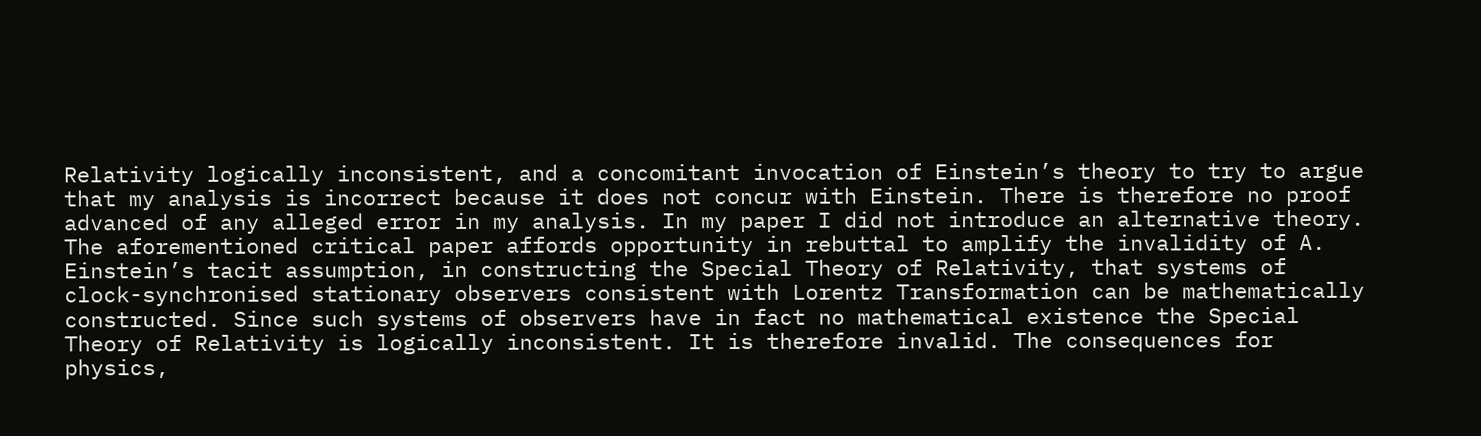Relativity logically inconsistent, and a concomitant invocation of Einstein’s theory to try to argue that my analysis is incorrect because it does not concur with Einstein. There is therefore no proof advanced of any alleged error in my analysis. In my paper I did not introduce an alternative theory. The aforementioned critical paper affords opportunity in rebuttal to amplify the invalidity of A. Einstein’s tacit assumption, in constructing the Special Theory of Relativity, that systems of clock-synchronised stationary observers consistent with Lorentz Transformation can be mathematically constructed. Since such systems of observers have in fact no mathematical existence the Special Theory of Relativity is logically inconsistent. It is therefore invalid. The consequences for physics,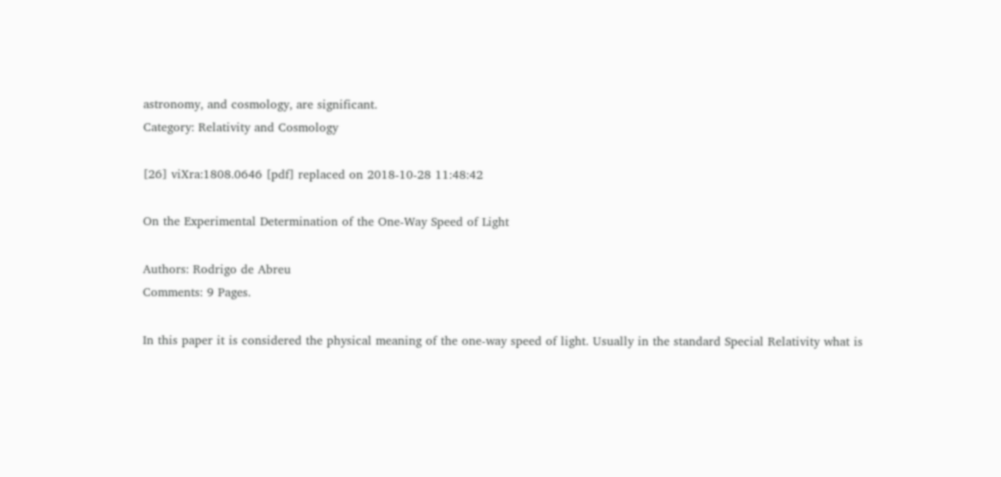astronomy, and cosmology, are significant.
Category: Relativity and Cosmology

[26] viXra:1808.0646 [pdf] replaced on 2018-10-28 11:48:42

On the Experimental Determination of the One-Way Speed of Light

Authors: Rodrigo de Abreu
Comments: 9 Pages.

In this paper it is considered the physical meaning of the one-way speed of light. Usually in the standard Special Relativity what is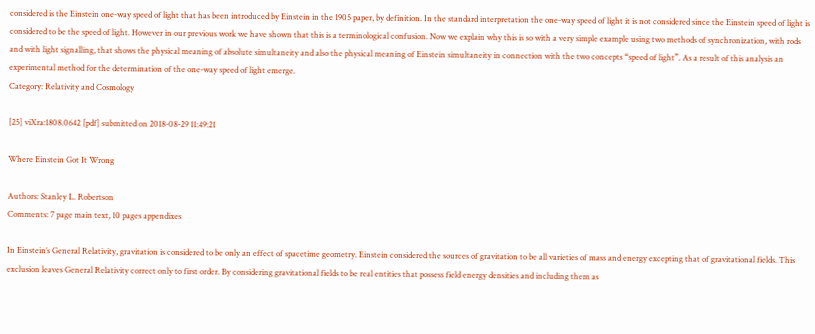considered is the Einstein one-way speed of light that has been introduced by Einstein in the 1905 paper, by definition. In the standard interpretation the one-way speed of light it is not considered since the Einstein speed of light is considered to be the speed of light. However in our previous work we have shown that this is a terminological confusion. Now we explain why this is so with a very simple example using two methods of synchronization, with rods and with light signalling, that shows the physical meaning of absolute simultaneity and also the physical meaning of Einstein simultaneity in connection with the two concepts “speed of light”. As a result of this analysis an experimental method for the determination of the one-way speed of light emerge.
Category: Relativity and Cosmology

[25] viXra:1808.0642 [pdf] submitted on 2018-08-29 11:49:21

Where Einstein Got It Wrong

Authors: Stanley L. Robertson
Comments: 7 page main text, 10 pages appendixes

In Einstein’s General Relativity, gravitation is considered to be only an effect of spacetime geometry. Einstein considered the sources of gravitation to be all varieties of mass and energy excepting that of gravitational fields. This exclusion leaves General Relativity correct only to first order. By considering gravitational fields to be real entities that possess field energy densities and including them as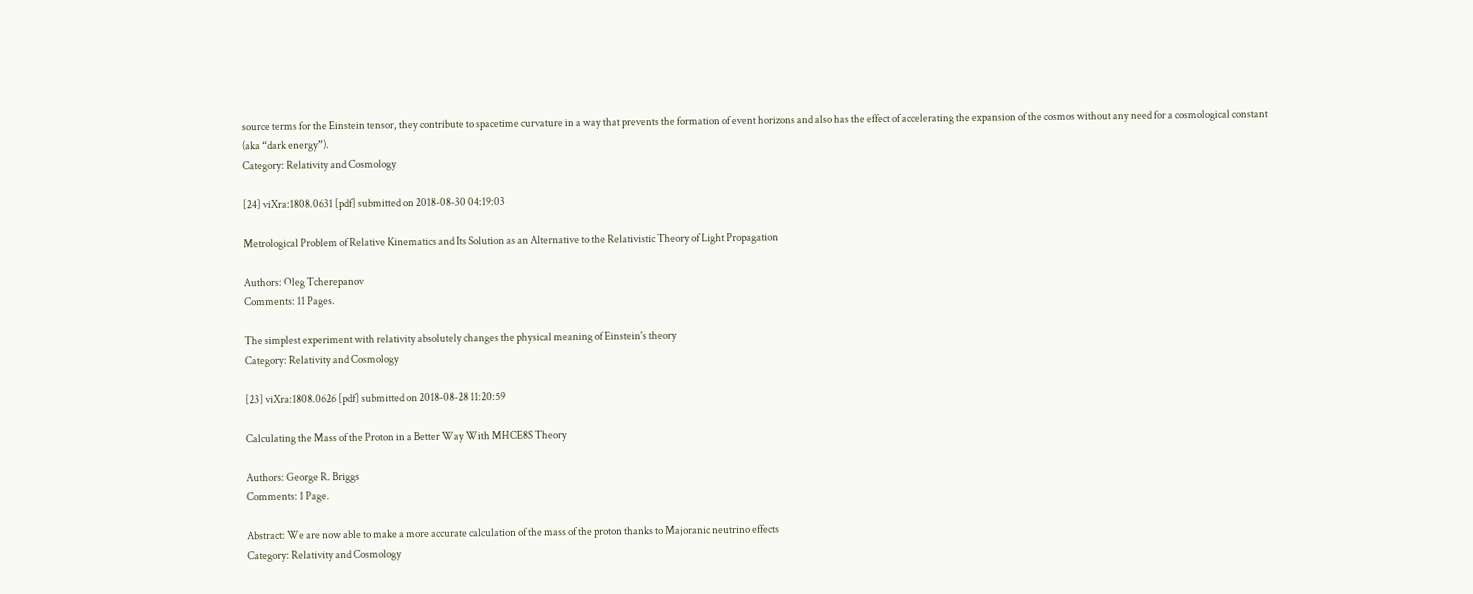source terms for the Einstein tensor, they contribute to spacetime curvature in a way that prevents the formation of event horizons and also has the effect of accelerating the expansion of the cosmos without any need for a cosmological constant (aka “dark energy”).
Category: Relativity and Cosmology

[24] viXra:1808.0631 [pdf] submitted on 2018-08-30 04:19:03

Metrological Problem of Relative Kinematics and Its Solution as an Alternative to the Relativistic Theory of Light Propagation

Authors: Oleg Tcherepanov
Comments: 11 Pages.

The simplest experiment with relativity absolutely changes the physical meaning of Einstein's theory
Category: Relativity and Cosmology

[23] viXra:1808.0626 [pdf] submitted on 2018-08-28 11:20:59

Calculating the Mass of the Proton in a Better Way With MHCE8S Theory

Authors: George R. Briggs
Comments: 1 Page.

Abstract: We are now able to make a more accurate calculation of the mass of the proton thanks to Majoranic neutrino effects
Category: Relativity and Cosmology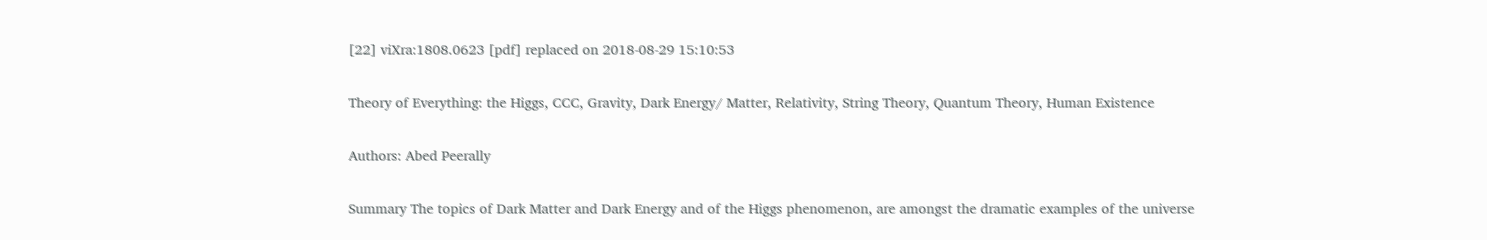[22] viXra:1808.0623 [pdf] replaced on 2018-08-29 15:10:53

Theory of Everything: the Higgs, CCC, Gravity, Dark Energy/ Matter, Relativity, String Theory, Quantum Theory, Human Existence

Authors: Abed Peerally

Summary The topics of Dark Matter and Dark Energy and of the Higgs phenomenon, are amongst the dramatic examples of the universe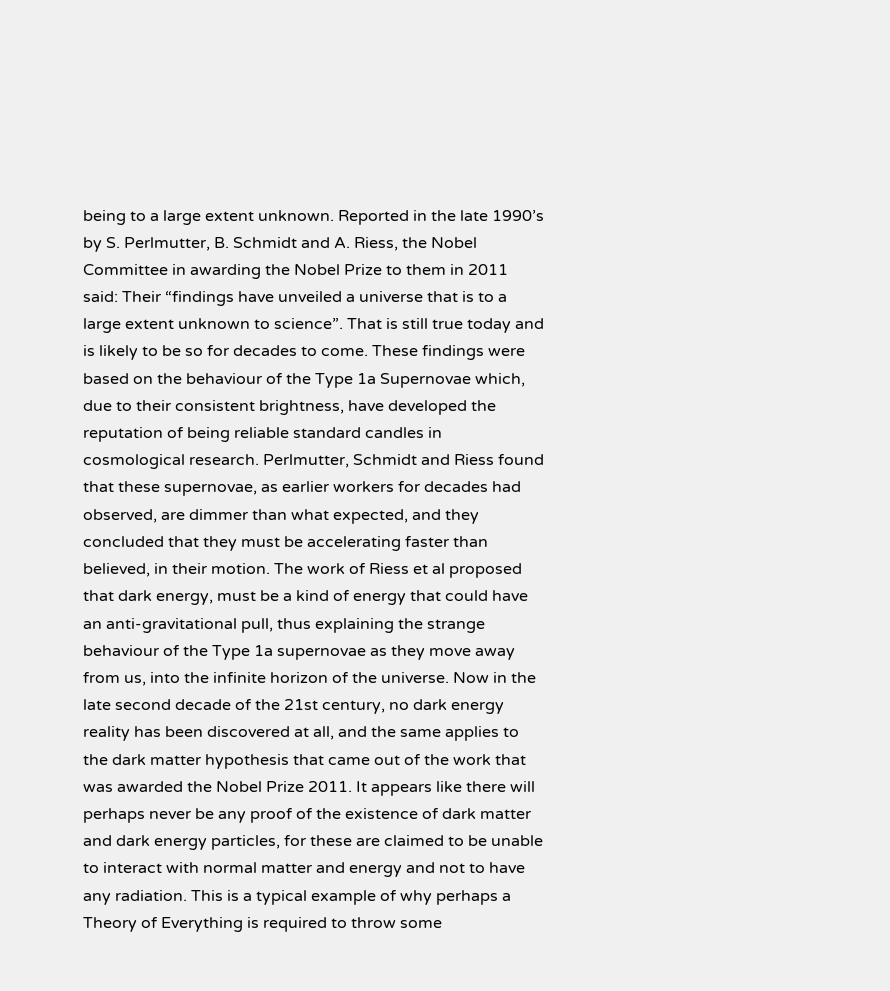being to a large extent unknown. Reported in the late 1990’s by S. Perlmutter, B. Schmidt and A. Riess, the Nobel Committee in awarding the Nobel Prize to them in 2011 said: Their “findings have unveiled a universe that is to a large extent unknown to science”. That is still true today and is likely to be so for decades to come. These findings were based on the behaviour of the Type 1a Supernovae which, due to their consistent brightness, have developed the reputation of being reliable standard candles in cosmological research. Perlmutter, Schmidt and Riess found that these supernovae, as earlier workers for decades had observed, are dimmer than what expected, and they concluded that they must be accelerating faster than believed, in their motion. The work of Riess et al proposed that dark energy, must be a kind of energy that could have an anti-gravitational pull, thus explaining the strange behaviour of the Type 1a supernovae as they move away from us, into the infinite horizon of the universe. Now in the late second decade of the 21st century, no dark energy reality has been discovered at all, and the same applies to the dark matter hypothesis that came out of the work that was awarded the Nobel Prize 2011. It appears like there will perhaps never be any proof of the existence of dark matter and dark energy particles, for these are claimed to be unable to interact with normal matter and energy and not to have any radiation. This is a typical example of why perhaps a Theory of Everything is required to throw some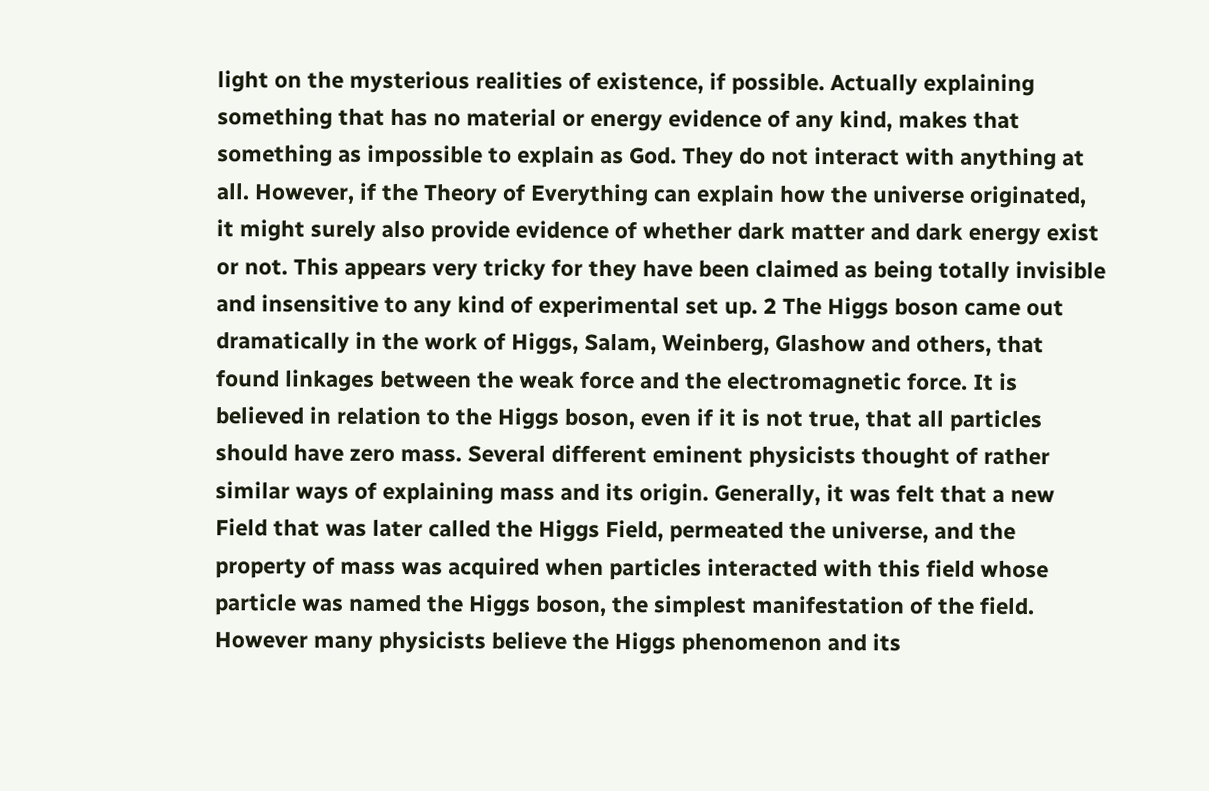light on the mysterious realities of existence, if possible. Actually explaining something that has no material or energy evidence of any kind, makes that something as impossible to explain as God. They do not interact with anything at all. However, if the Theory of Everything can explain how the universe originated, it might surely also provide evidence of whether dark matter and dark energy exist or not. This appears very tricky for they have been claimed as being totally invisible and insensitive to any kind of experimental set up. 2 The Higgs boson came out dramatically in the work of Higgs, Salam, Weinberg, Glashow and others, that found linkages between the weak force and the electromagnetic force. It is believed in relation to the Higgs boson, even if it is not true, that all particles should have zero mass. Several different eminent physicists thought of rather similar ways of explaining mass and its origin. Generally, it was felt that a new Field that was later called the Higgs Field, permeated the universe, and the property of mass was acquired when particles interacted with this field whose particle was named the Higgs boson, the simplest manifestation of the field. However many physicists believe the Higgs phenomenon and its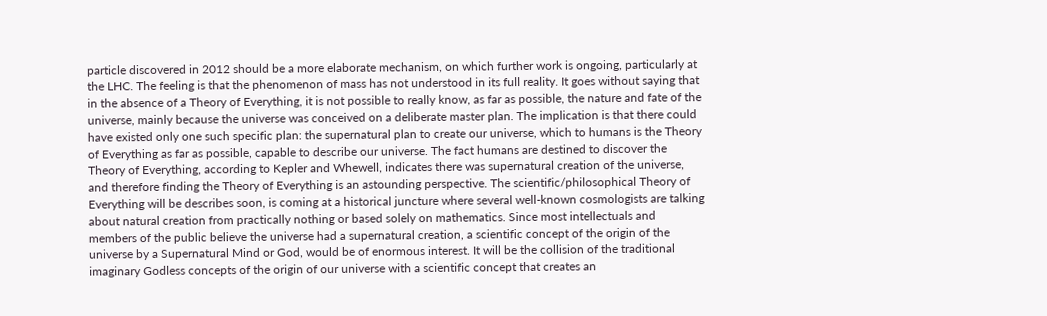particle discovered in 2012 should be a more elaborate mechanism, on which further work is ongoing, particularly at the LHC. The feeling is that the phenomenon of mass has not understood in its full reality. It goes without saying that in the absence of a Theory of Everything, it is not possible to really know, as far as possible, the nature and fate of the universe, mainly because the universe was conceived on a deliberate master plan. The implication is that there could have existed only one such specific plan: the supernatural plan to create our universe, which to humans is the Theory of Everything as far as possible, capable to describe our universe. The fact humans are destined to discover the Theory of Everything, according to Kepler and Whewell, indicates there was supernatural creation of the universe, and therefore finding the Theory of Everything is an astounding perspective. The scientific/philosophical Theory of Everything will be describes soon, is coming at a historical juncture where several well-known cosmologists are talking about natural creation from practically nothing or based solely on mathematics. Since most intellectuals and members of the public believe the universe had a supernatural creation, a scientific concept of the origin of the universe by a Supernatural Mind or God, would be of enormous interest. It will be the collision of the traditional imaginary Godless concepts of the origin of our universe with a scientific concept that creates an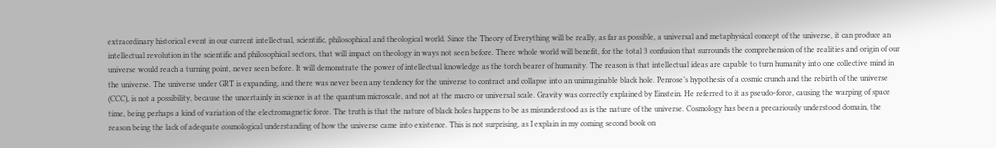extraordinary historical event in our current intellectual, scientific, philosophical and theological world. Since the Theory of Everything will be really, as far as possible, a universal and metaphysical concept of the universe, it can produce an intellectual revolution in the scientific and philosophical sectors, that will impact on theology in ways not seen before. There whole world will benefit, for the total 3 confusion that surrounds the comprehension of the realities and origin of our universe would reach a turning point, never seen before. It will demonstrate the power of intellectual knowledge as the torch bearer of humanity. The reason is that intellectual ideas are capable to turn humanity into one collective mind in the universe. The universe under GRT is expanding, and there was never been any tendency for the universe to contract and collapse into an unimaginable black hole. Penrose’s hypothesis of a cosmic crunch and the rebirth of the universe (CCC), is not a possibility, because the uncertainly in science is at the quantum microscale, and not at the macro or universal scale. Gravity was correctly explained by Einstein. He referred to it as pseudo-force, causing the warping of space time, being perhaps a kind of variation of the electromagnetic force. The truth is that the nature of black holes happens to be as misunderstood as is the nature of the universe. Cosmology has been a precariously understood domain, the reason being the lack of adequate cosmological understanding of how the universe came into existence. This is not surprising, as I explain in my coming second book on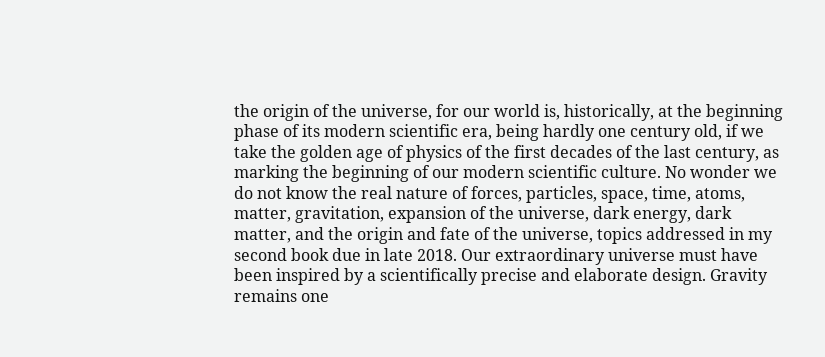the origin of the universe, for our world is, historically, at the beginning phase of its modern scientific era, being hardly one century old, if we take the golden age of physics of the first decades of the last century, as marking the beginning of our modern scientific culture. No wonder we do not know the real nature of forces, particles, space, time, atoms, matter, gravitation, expansion of the universe, dark energy, dark matter, and the origin and fate of the universe, topics addressed in my second book due in late 2018. Our extraordinary universe must have been inspired by a scientifically precise and elaborate design. Gravity remains one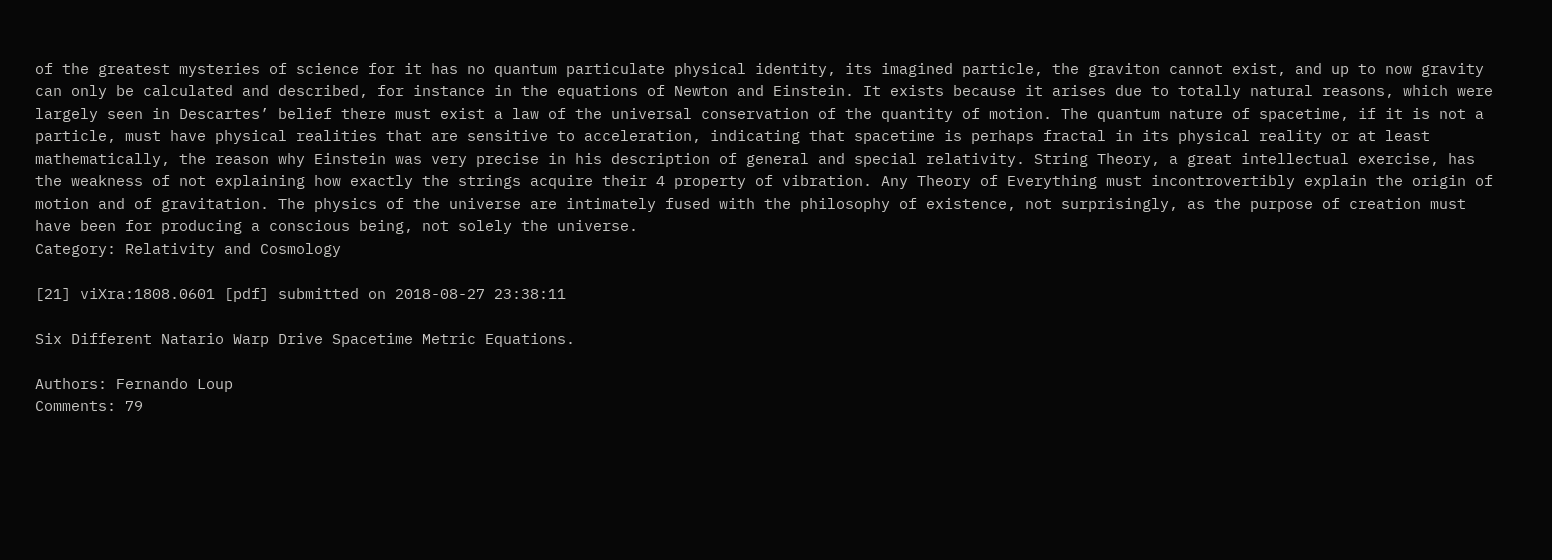of the greatest mysteries of science for it has no quantum particulate physical identity, its imagined particle, the graviton cannot exist, and up to now gravity can only be calculated and described, for instance in the equations of Newton and Einstein. It exists because it arises due to totally natural reasons, which were largely seen in Descartes’ belief there must exist a law of the universal conservation of the quantity of motion. The quantum nature of spacetime, if it is not a particle, must have physical realities that are sensitive to acceleration, indicating that spacetime is perhaps fractal in its physical reality or at least mathematically, the reason why Einstein was very precise in his description of general and special relativity. String Theory, a great intellectual exercise, has the weakness of not explaining how exactly the strings acquire their 4 property of vibration. Any Theory of Everything must incontrovertibly explain the origin of motion and of gravitation. The physics of the universe are intimately fused with the philosophy of existence, not surprisingly, as the purpose of creation must have been for producing a conscious being, not solely the universe.
Category: Relativity and Cosmology

[21] viXra:1808.0601 [pdf] submitted on 2018-08-27 23:38:11

Six Different Natario Warp Drive Spacetime Metric Equations.

Authors: Fernando Loup
Comments: 79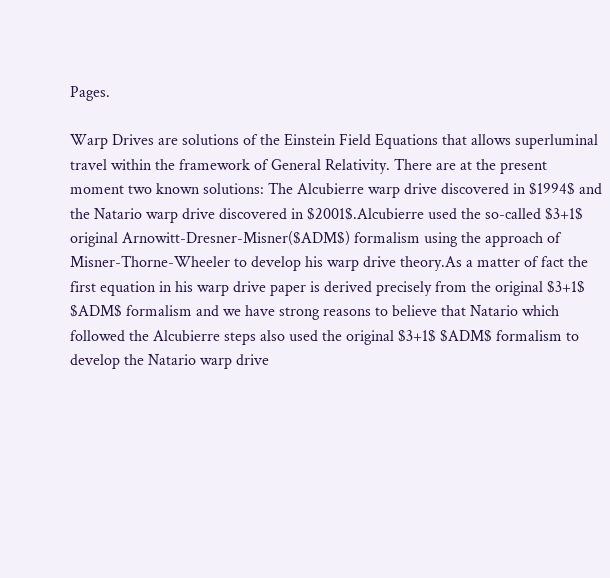Pages.

Warp Drives are solutions of the Einstein Field Equations that allows superluminal travel within the framework of General Relativity. There are at the present moment two known solutions: The Alcubierre warp drive discovered in $1994$ and the Natario warp drive discovered in $2001$.Alcubierre used the so-called $3+1$ original Arnowitt-Dresner-Misner($ADM$) formalism using the approach of Misner-Thorne-Wheeler to develop his warp drive theory.As a matter of fact the first equation in his warp drive paper is derived precisely from the original $3+1$ $ADM$ formalism and we have strong reasons to believe that Natario which followed the Alcubierre steps also used the original $3+1$ $ADM$ formalism to develop the Natario warp drive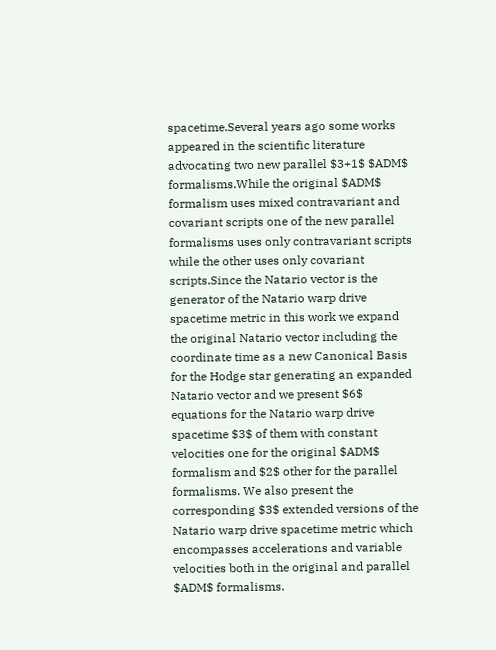spacetime.Several years ago some works appeared in the scientific literature advocating two new parallel $3+1$ $ADM$ formalisms.While the original $ADM$ formalism uses mixed contravariant and covariant scripts one of the new parallel formalisms uses only contravariant scripts while the other uses only covariant scripts.Since the Natario vector is the generator of the Natario warp drive spacetime metric in this work we expand the original Natario vector including the coordinate time as a new Canonical Basis for the Hodge star generating an expanded Natario vector and we present $6$ equations for the Natario warp drive spacetime $3$ of them with constant velocities one for the original $ADM$ formalism and $2$ other for the parallel formalisms. We also present the corresponding $3$ extended versions of the Natario warp drive spacetime metric which encompasses accelerations and variable velocities both in the original and parallel $ADM$ formalisms.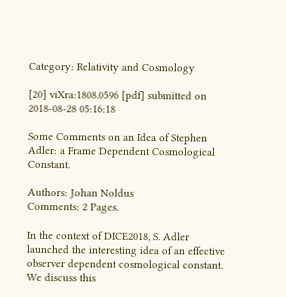Category: Relativity and Cosmology

[20] viXra:1808.0596 [pdf] submitted on 2018-08-28 05:16:18

Some Comments on an Idea of Stephen Adler: a Frame Dependent Cosmological Constant.

Authors: Johan Noldus
Comments: 2 Pages.

In the context of DICE2018, S. Adler launched the interesting idea of an effective observer dependent cosmological constant. We discuss this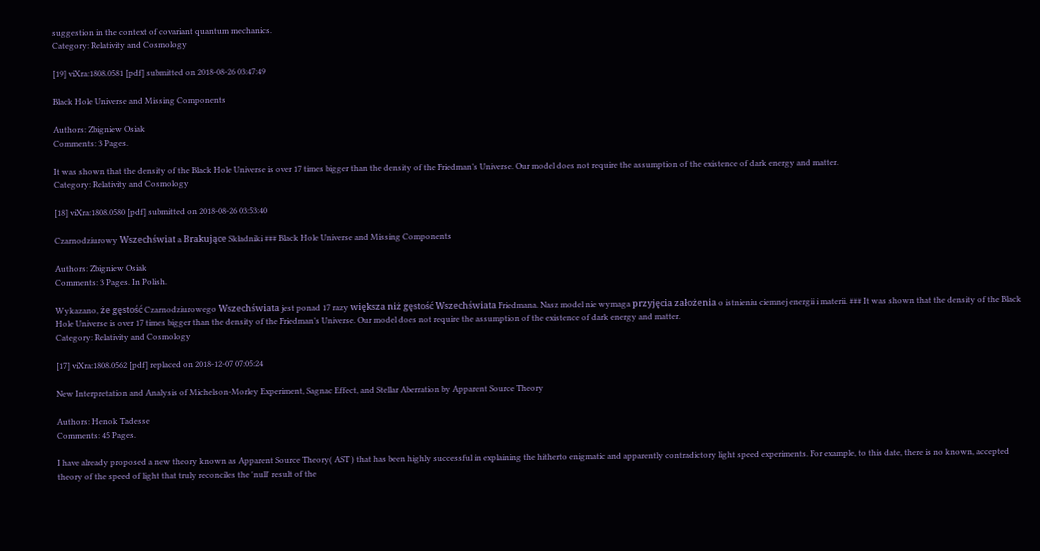suggestion in the context of covariant quantum mechanics.
Category: Relativity and Cosmology

[19] viXra:1808.0581 [pdf] submitted on 2018-08-26 03:47:49

Black Hole Universe and Missing Components

Authors: Zbigniew Osiak
Comments: 3 Pages.

It was shown that the density of the Black Hole Universe is over 17 times bigger than the density of the Friedman’s Universe. Our model does not require the assumption of the existence of dark energy and matter.
Category: Relativity and Cosmology

[18] viXra:1808.0580 [pdf] submitted on 2018-08-26 03:53:40

Czarnodziurowy Wszechświat a Brakujące Składniki ### Black Hole Universe and Missing Components

Authors: Zbigniew Osiak
Comments: 3 Pages. In Polish.

Wykazano, że gęstość Czarnodziurowego Wszechświata jest ponad 17 razy większa niż gęstość Wszechświata Friedmana. Nasz model nie wymaga przyjęcia założenia o istnieniu ciemnej energii i materii. ### It was shown that the density of the Black Hole Universe is over 17 times bigger than the density of the Friedman’s Universe. Our model does not require the assumption of the existence of dark energy and matter.
Category: Relativity and Cosmology

[17] viXra:1808.0562 [pdf] replaced on 2018-12-07 07:05:24

New Interpretation and Analysis of Michelson-Morley Experiment, Sagnac Effect, and Stellar Aberration by Apparent Source Theory

Authors: Henok Tadesse
Comments: 45 Pages.

I have already proposed a new theory known as Apparent Source Theory( AST ) that has been highly successful in explaining the hitherto enigmatic and apparently contradictory light speed experiments. For example, to this date, there is no known, accepted theory of the speed of light that truly reconciles the 'null' result of the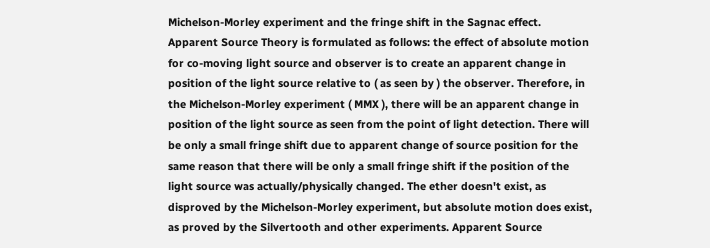Michelson-Morley experiment and the fringe shift in the Sagnac effect. Apparent Source Theory is formulated as follows: the effect of absolute motion for co-moving light source and observer is to create an apparent change in position of the light source relative to ( as seen by ) the observer. Therefore, in the Michelson-Morley experiment ( MMX ), there will be an apparent change in position of the light source as seen from the point of light detection. There will be only a small fringe shift due to apparent change of source position for the same reason that there will be only a small fringe shift if the position of the light source was actually/physically changed. The ether doesn't exist, as disproved by the Michelson-Morley experiment, but absolute motion does exist, as proved by the Silvertooth and other experiments. Apparent Source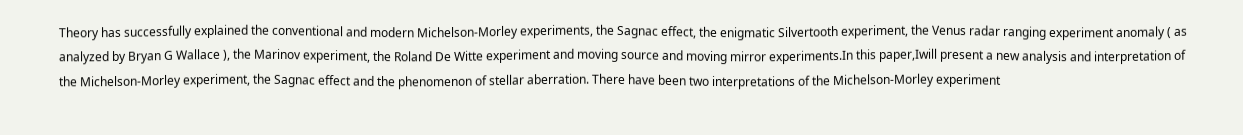Theory has successfully explained the conventional and modern Michelson-Morley experiments, the Sagnac effect, the enigmatic Silvertooth experiment, the Venus radar ranging experiment anomaly ( as analyzed by Bryan G Wallace ), the Marinov experiment, the Roland De Witte experiment and moving source and moving mirror experiments.In this paper,Iwill present a new analysis and interpretation of the Michelson-Morley experiment, the Sagnac effect and the phenomenon of stellar aberration. There have been two interpretations of the Michelson-Morley experiment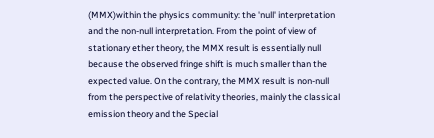(MMX)within the physics community: the 'null' interpretation and the non-null interpretation. From the point of view of stationary ether theory, the MMX result is essentially null because the observed fringe shift is much smaller than the expected value. On the contrary, the MMX result is non-null from the perspective of relativity theories, mainly the classical emission theory and the Special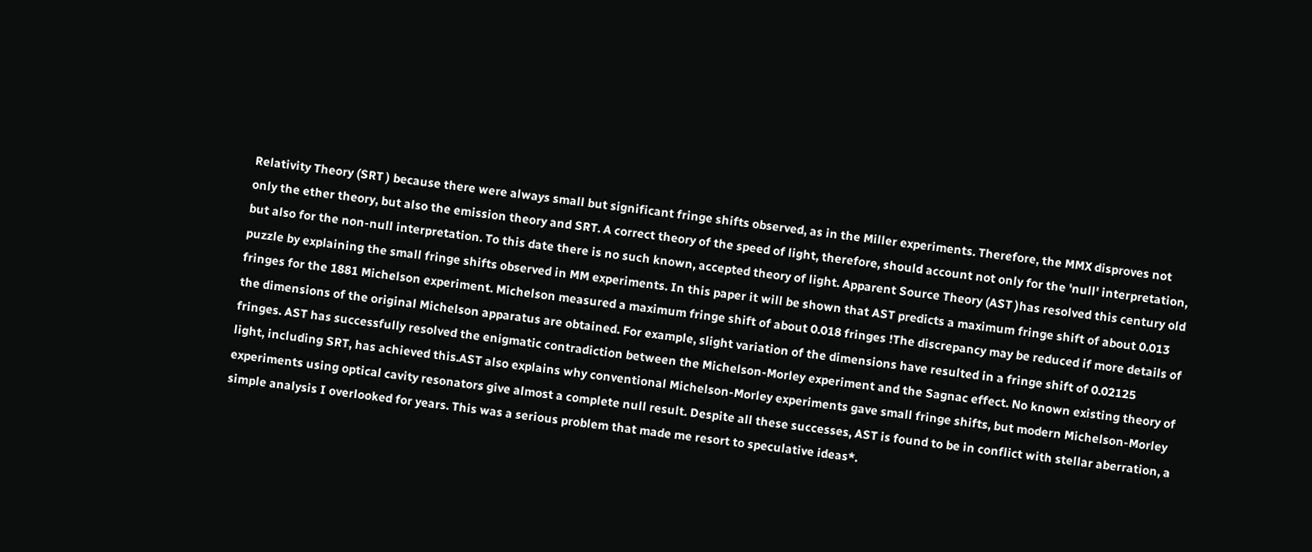Relativity Theory (SRT ) because there were always small but significant fringe shifts observed, as in the Miller experiments. Therefore, the MMX disproves not only the ether theory, but also the emission theory and SRT. A correct theory of the speed of light, therefore, should account not only for the 'null' interpretation, but also for the non-null interpretation. To this date there is no such known, accepted theory of light. Apparent Source Theory (AST )has resolved this century old puzzle by explaining the small fringe shifts observed in MM experiments. In this paper it will be shown that AST predicts a maximum fringe shift of about 0.013 fringes for the 1881 Michelson experiment. Michelson measured a maximum fringe shift of about 0.018 fringes !The discrepancy may be reduced if more details of the dimensions of the original Michelson apparatus are obtained. For example, slight variation of the dimensions have resulted in a fringe shift of 0.02125 fringes. AST has successfully resolved the enigmatic contradiction between the Michelson-Morley experiment and the Sagnac effect. No known existing theory of light, including SRT, has achieved this.AST also explains why conventional Michelson-Morley experiments gave small fringe shifts, but modern Michelson-Morley experiments using optical cavity resonators give almost a complete null result. Despite all these successes, AST is found to be in conflict with stellar aberration, a simple analysis I overlooked for years. This was a serious problem that made me resort to speculative ideas*.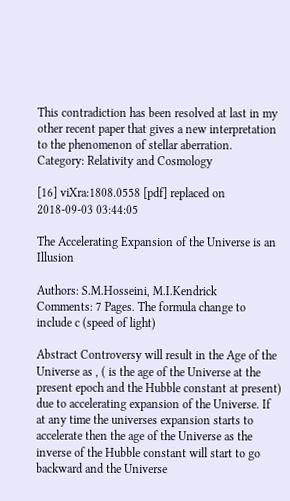This contradiction has been resolved at last in my other recent paper that gives a new interpretation to the phenomenon of stellar aberration.
Category: Relativity and Cosmology

[16] viXra:1808.0558 [pdf] replaced on 2018-09-03 03:44:05

The Accelerating Expansion of the Universe is an Illusion

Authors: S.M.Hosseini, M.I.Kendrick
Comments: 7 Pages. The formula change to include c (speed of light)

Abstract Controversy will result in the Age of the Universe as , ( is the age of the Universe at the present epoch and the Hubble constant at present) due to accelerating expansion of the Universe. If at any time the universes expansion starts to accelerate then the age of the Universe as the inverse of the Hubble constant will start to go backward and the Universe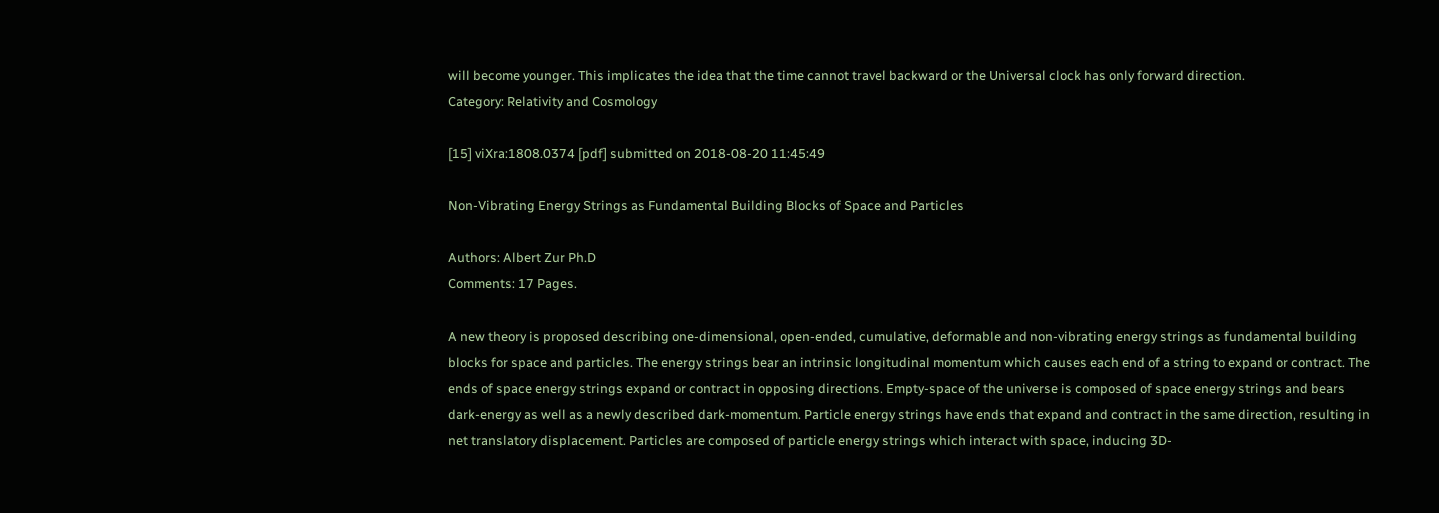will become younger. This implicates the idea that the time cannot travel backward or the Universal clock has only forward direction.
Category: Relativity and Cosmology

[15] viXra:1808.0374 [pdf] submitted on 2018-08-20 11:45:49

Non-Vibrating Energy Strings as Fundamental Building Blocks of Space and Particles

Authors: Albert Zur Ph.D
Comments: 17 Pages.

A new theory is proposed describing one-dimensional, open-ended, cumulative, deformable and non-vibrating energy strings as fundamental building blocks for space and particles. The energy strings bear an intrinsic longitudinal momentum which causes each end of a string to expand or contract. The ends of space energy strings expand or contract in opposing directions. Empty-space of the universe is composed of space energy strings and bears dark-energy as well as a newly described dark-momentum. Particle energy strings have ends that expand and contract in the same direction, resulting in net translatory displacement. Particles are composed of particle energy strings which interact with space, inducing 3D-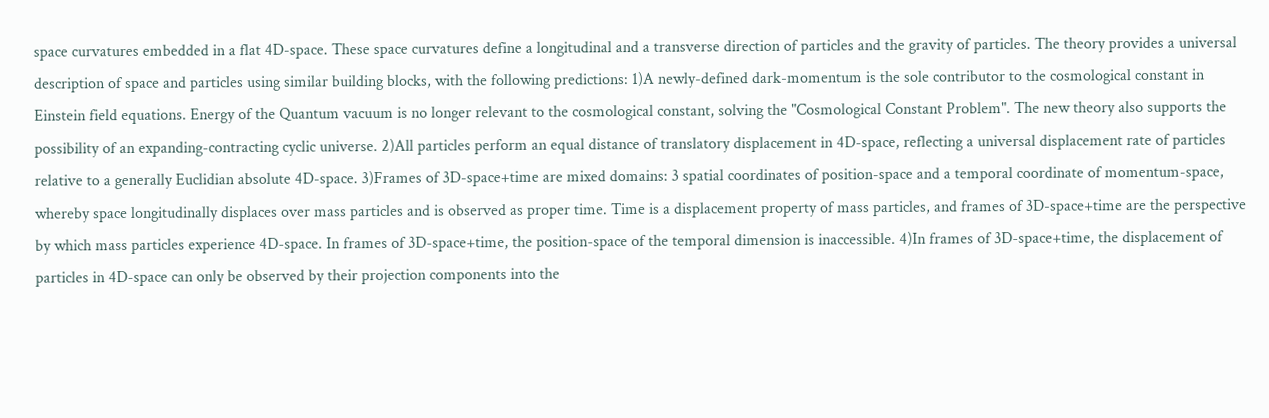space curvatures embedded in a flat 4D-space. These space curvatures define a longitudinal and a transverse direction of particles and the gravity of particles. The theory provides a universal description of space and particles using similar building blocks, with the following predictions: 1)A newly-defined dark-momentum is the sole contributor to the cosmological constant in Einstein field equations. Energy of the Quantum vacuum is no longer relevant to the cosmological constant, solving the "Cosmological Constant Problem". The new theory also supports the possibility of an expanding-contracting cyclic universe. 2)All particles perform an equal distance of translatory displacement in 4D-space, reflecting a universal displacement rate of particles relative to a generally Euclidian absolute 4D-space. 3)Frames of 3D-space+time are mixed domains: 3 spatial coordinates of position-space and a temporal coordinate of momentum-space, whereby space longitudinally displaces over mass particles and is observed as proper time. Time is a displacement property of mass particles, and frames of 3D-space+time are the perspective by which mass particles experience 4D-space. In frames of 3D-space+time, the position-space of the temporal dimension is inaccessible. 4)In frames of 3D-space+time, the displacement of particles in 4D-space can only be observed by their projection components into the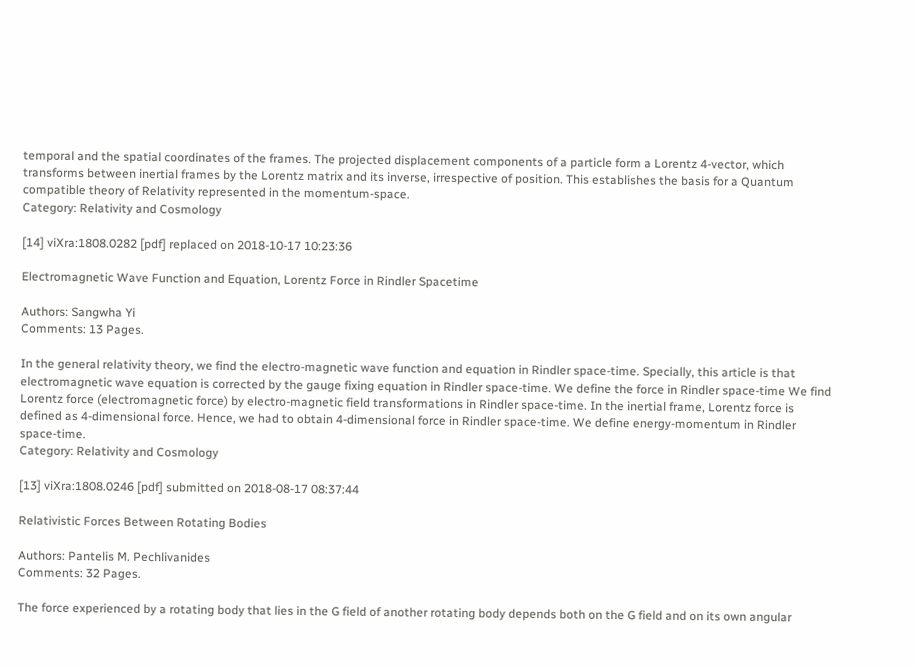temporal and the spatial coordinates of the frames. The projected displacement components of a particle form a Lorentz 4-vector, which transforms between inertial frames by the Lorentz matrix and its inverse, irrespective of position. This establishes the basis for a Quantum compatible theory of Relativity represented in the momentum-space.
Category: Relativity and Cosmology

[14] viXra:1808.0282 [pdf] replaced on 2018-10-17 10:23:36

Electromagnetic Wave Function and Equation, Lorentz Force in Rindler Spacetime

Authors: Sangwha Yi
Comments: 13 Pages.

In the general relativity theory, we find the electro-magnetic wave function and equation in Rindler space-time. Specially, this article is that electromagnetic wave equation is corrected by the gauge fixing equation in Rindler space-time. We define the force in Rindler space-time We find Lorentz force (electromagnetic force) by electro-magnetic field transformations in Rindler space-time. In the inertial frame, Lorentz force is defined as 4-dimensional force. Hence, we had to obtain 4-dimensional force in Rindler space-time. We define energy-momentum in Rindler space-time.
Category: Relativity and Cosmology

[13] viXra:1808.0246 [pdf] submitted on 2018-08-17 08:37:44

Relativistic Forces Between Rotating Bodies

Authors: Pantelis M. Pechlivanides
Comments: 32 Pages.

The force experienced by a rotating body that lies in the G field of another rotating body depends both on the G field and on its own angular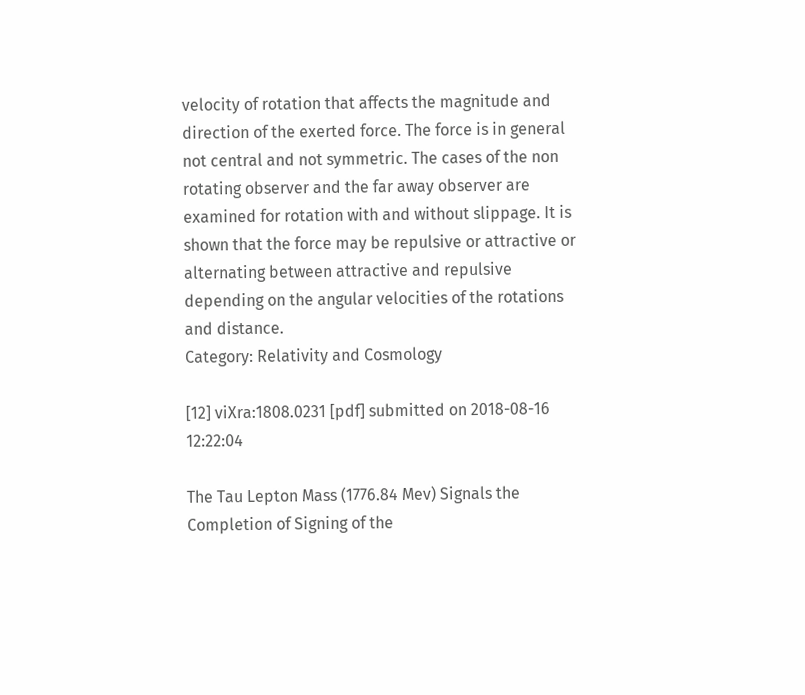velocity of rotation that affects the magnitude and direction of the exerted force. The force is in general not central and not symmetric. The cases of the non rotating observer and the far away observer are examined for rotation with and without slippage. It is shown that the force may be repulsive or attractive or alternating between attractive and repulsive depending on the angular velocities of the rotations and distance.
Category: Relativity and Cosmology

[12] viXra:1808.0231 [pdf] submitted on 2018-08-16 12:22:04

The Tau Lepton Mass (1776.84 Mev) Signals the Completion of Signing of the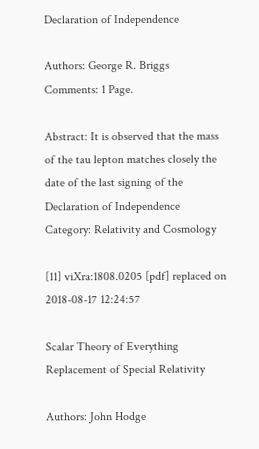Declaration of Independence

Authors: George R. Briggs
Comments: 1 Page.

Abstract: It is observed that the mass of the tau lepton matches closely the date of the last signing of the Declaration of Independence
Category: Relativity and Cosmology

[11] viXra:1808.0205 [pdf] replaced on 2018-08-17 12:24:57

Scalar Theory of Everything Replacement of Special Relativity

Authors: John Hodge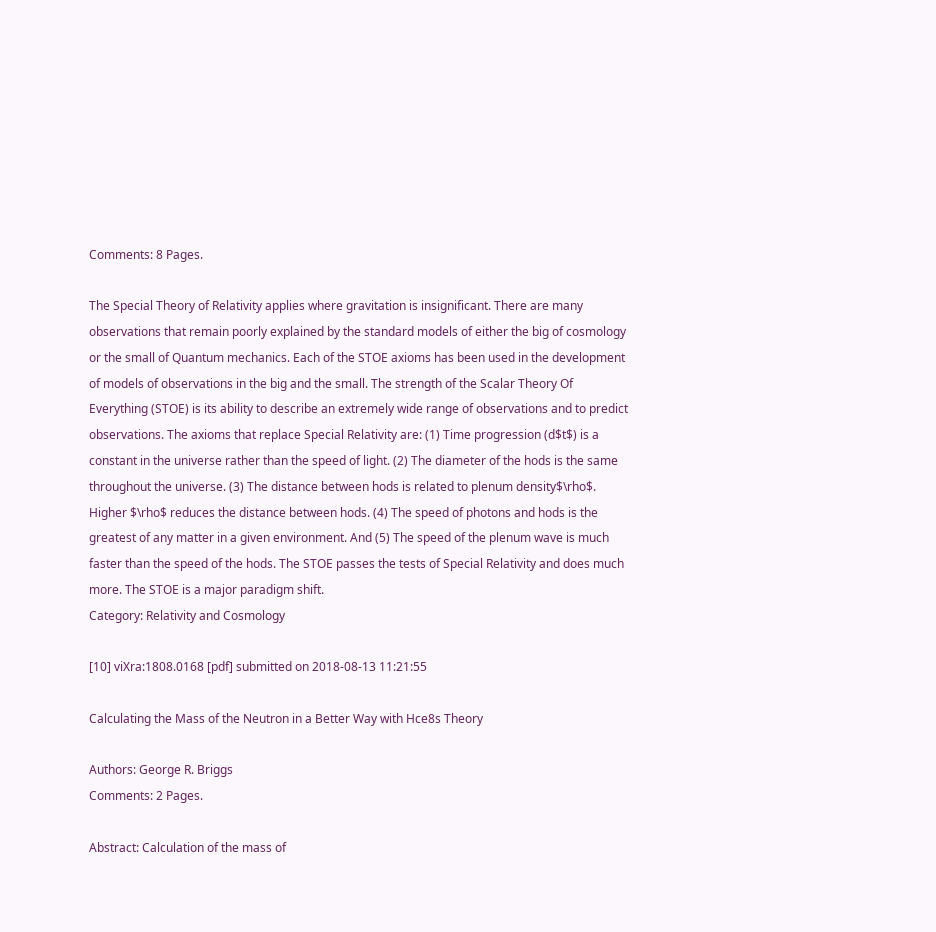Comments: 8 Pages.

The Special Theory of Relativity applies where gravitation is insignificant. There are many observations that remain poorly explained by the standard models of either the big of cosmology or the small of Quantum mechanics. Each of the STOE axioms has been used in the development of models of observations in the big and the small. The strength of the Scalar Theory Of Everything (STOE) is its ability to describe an extremely wide range of observations and to predict observations. The axioms that replace Special Relativity are: (1) Time progression (d$t$) is a constant in the universe rather than the speed of light. (2) The diameter of the hods is the same throughout the universe. (3) The distance between hods is related to plenum density$\rho$. Higher $\rho$ reduces the distance between hods. (4) The speed of photons and hods is the greatest of any matter in a given environment. And (5) The speed of the plenum wave is much faster than the speed of the hods. The STOE passes the tests of Special Relativity and does much more. The STOE is a major paradigm shift.
Category: Relativity and Cosmology

[10] viXra:1808.0168 [pdf] submitted on 2018-08-13 11:21:55

Calculating the Mass of the Neutron in a Better Way with Hce8s Theory

Authors: George R. Briggs
Comments: 2 Pages.

Abstract: Calculation of the mass of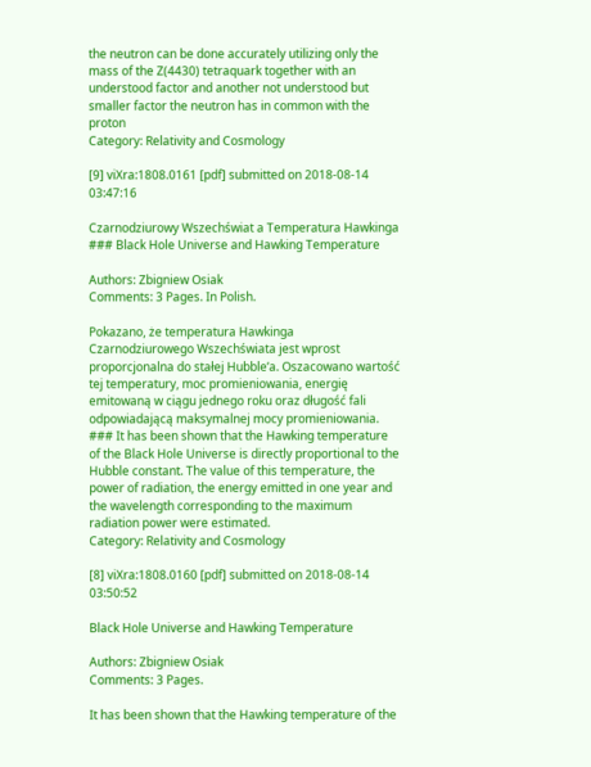the neutron can be done accurately utilizing only the mass of the Z(4430) tetraquark together with an understood factor and another not understood but smaller factor the neutron has in common with the proton
Category: Relativity and Cosmology

[9] viXra:1808.0161 [pdf] submitted on 2018-08-14 03:47:16

Czarnodziurowy Wszechświat a Temperatura Hawkinga ### Black Hole Universe and Hawking Temperature

Authors: Zbigniew Osiak
Comments: 3 Pages. In Polish.

Pokazano, że temperatura Hawkinga Czarnodziurowego Wszechświata jest wprost proporcjonalna do stałej Hubble’a. Oszacowano wartość tej temperatury, moc promieniowania, energię emitowaną w ciągu jednego roku oraz długość fali odpowiadającą maksymalnej mocy promieniowania. ### It has been shown that the Hawking temperature of the Black Hole Universe is directly proportional to the Hubble constant. The value of this temperature, the power of radiation, the energy emitted in one year and the wavelength corresponding to the maximum radiation power were estimated.
Category: Relativity and Cosmology

[8] viXra:1808.0160 [pdf] submitted on 2018-08-14 03:50:52

Black Hole Universe and Hawking Temperature

Authors: Zbigniew Osiak
Comments: 3 Pages.

It has been shown that the Hawking temperature of the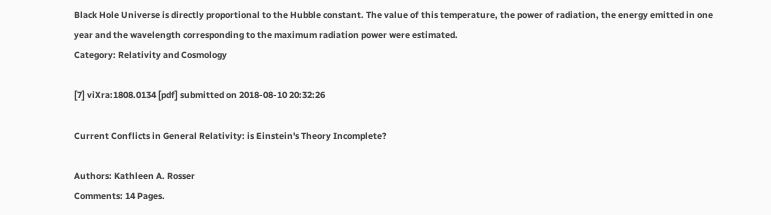Black Hole Universe is directly proportional to the Hubble constant. The value of this temperature, the power of radiation, the energy emitted in one year and the wavelength corresponding to the maximum radiation power were estimated.
Category: Relativity and Cosmology

[7] viXra:1808.0134 [pdf] submitted on 2018-08-10 20:32:26

Current Conflicts in General Relativity: is Einstein's Theory Incomplete?

Authors: Kathleen A. Rosser
Comments: 14 Pages.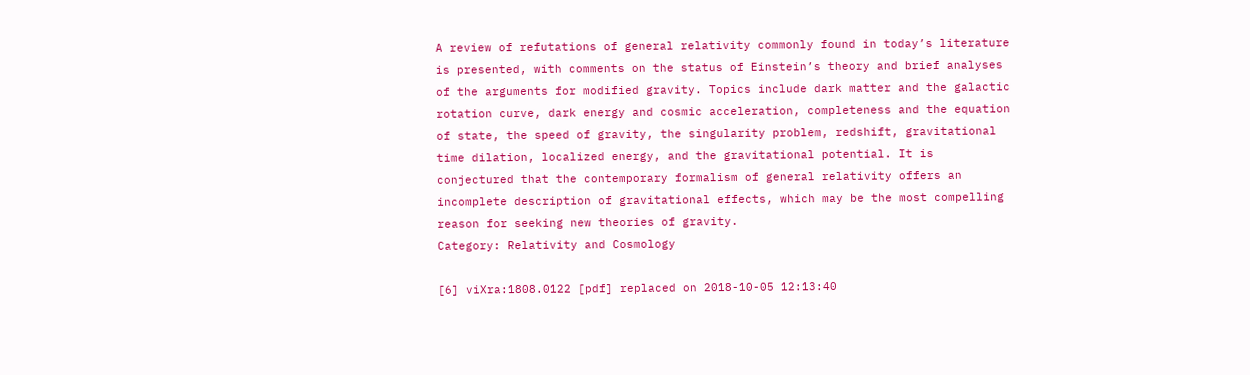A review of refutations of general relativity commonly found in today’s literature is presented, with comments on the status of Einstein’s theory and brief analyses of the arguments for modified gravity. Topics include dark matter and the galactic rotation curve, dark energy and cosmic acceleration, completeness and the equation of state, the speed of gravity, the singularity problem, redshift, gravitational time dilation, localized energy, and the gravitational potential. It is conjectured that the contemporary formalism of general relativity offers an incomplete description of gravitational effects, which may be the most compelling reason for seeking new theories of gravity.
Category: Relativity and Cosmology

[6] viXra:1808.0122 [pdf] replaced on 2018-10-05 12:13:40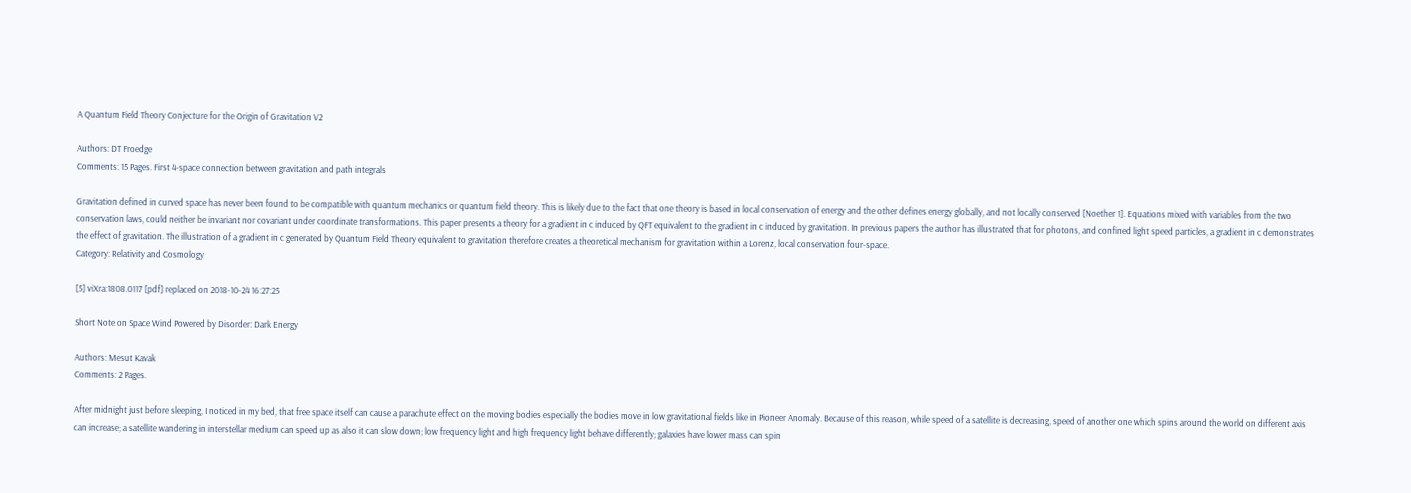A Quantum Field Theory Conjecture for the Origin of Gravitation V2

Authors: DT Froedge
Comments: 15 Pages. First 4-space connection between gravitation and path integrals

Gravitation defined in curved space has never been found to be compatible with quantum mechanics or quantum field theory. This is likely due to the fact that one theory is based in local conservation of energy and the other defines energy globally, and not locally conserved [Noether 1]. Equations mixed with variables from the two conservation laws, could neither be invariant nor covariant under coordinate transformations. This paper presents a theory for a gradient in c induced by QFT equivalent to the gradient in c induced by gravitation. In previous papers the author has illustrated that for photons, and confined light speed particles, a gradient in c demonstrates the effect of gravitation. The illustration of a gradient in c generated by Quantum Field Theory equivalent to gravitation therefore creates a theoretical mechanism for gravitation within a Lorenz, local conservation four-space.
Category: Relativity and Cosmology

[5] viXra:1808.0117 [pdf] replaced on 2018-10-24 16:27:25

Short Note on Space Wind Powered by Disorder: Dark Energy

Authors: Mesut Kavak
Comments: 2 Pages.

After midnight just before sleeping, I noticed in my bed, that free space itself can cause a parachute effect on the moving bodies especially the bodies move in low gravitational fields like in Pioneer Anomaly. Because of this reason, while speed of a satellite is decreasing, speed of another one which spins around the world on different axis can increase; a satellite wandering in interstellar medium can speed up as also it can slow down; low frequency light and high frequency light behave differently; galaxies have lower mass can spin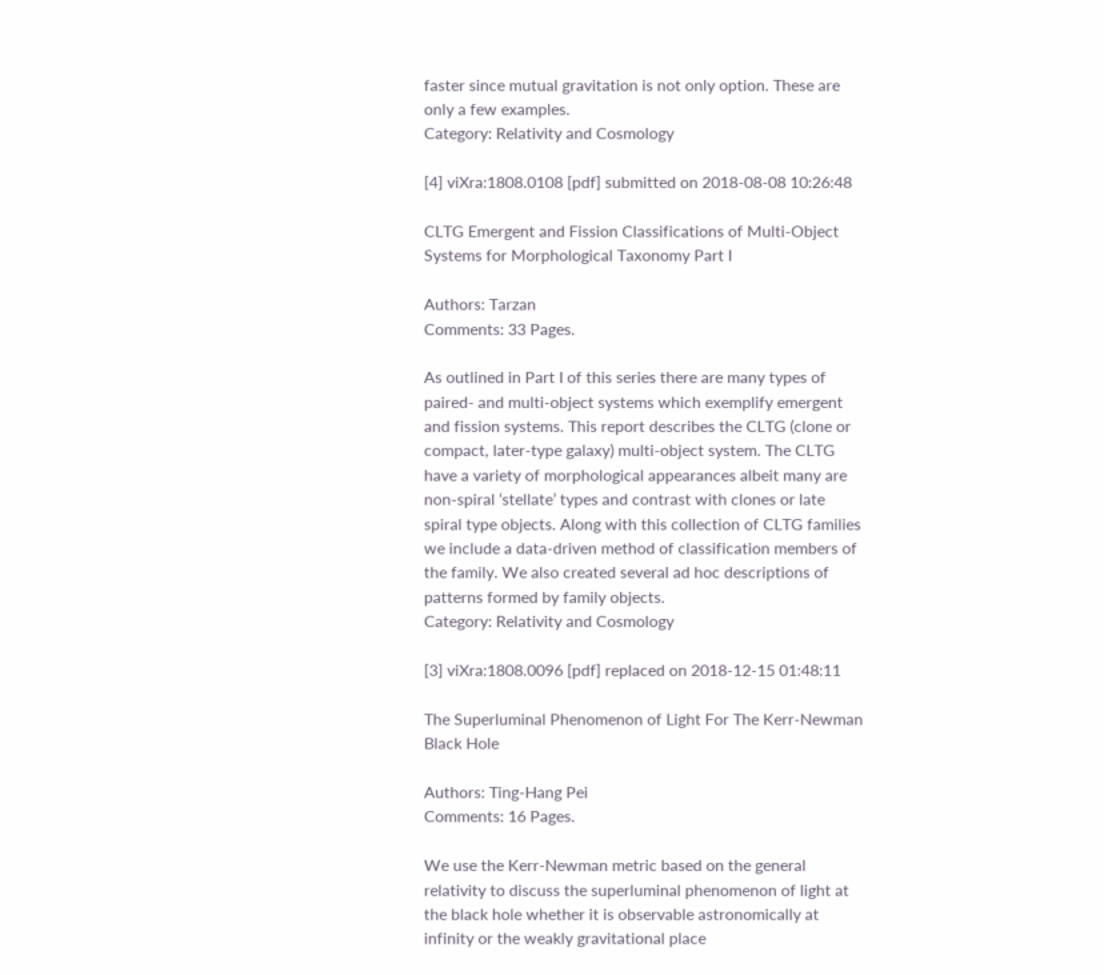faster since mutual gravitation is not only option. These are only a few examples.
Category: Relativity and Cosmology

[4] viXra:1808.0108 [pdf] submitted on 2018-08-08 10:26:48

CLTG Emergent and Fission Classifications of Multi-Object Systems for Morphological Taxonomy Part I

Authors: Tarzan
Comments: 33 Pages.

As outlined in Part I of this series there are many types of paired- and multi-object systems which exemplify emergent and fission systems. This report describes the CLTG (clone or compact, later-type galaxy) multi-object system. The CLTG have a variety of morphological appearances albeit many are non-spiral ‘stellate’ types and contrast with clones or late spiral type objects. Along with this collection of CLTG families we include a data-driven method of classification members of the family. We also created several ad hoc descriptions of patterns formed by family objects.
Category: Relativity and Cosmology

[3] viXra:1808.0096 [pdf] replaced on 2018-12-15 01:48:11

The Superluminal Phenomenon of Light For The Kerr-Newman Black Hole

Authors: Ting-Hang Pei
Comments: 16 Pages.

We use the Kerr-Newman metric based on the general relativity to discuss the superluminal phenomenon of light at the black hole whether it is observable astronomically at infinity or the weakly gravitational place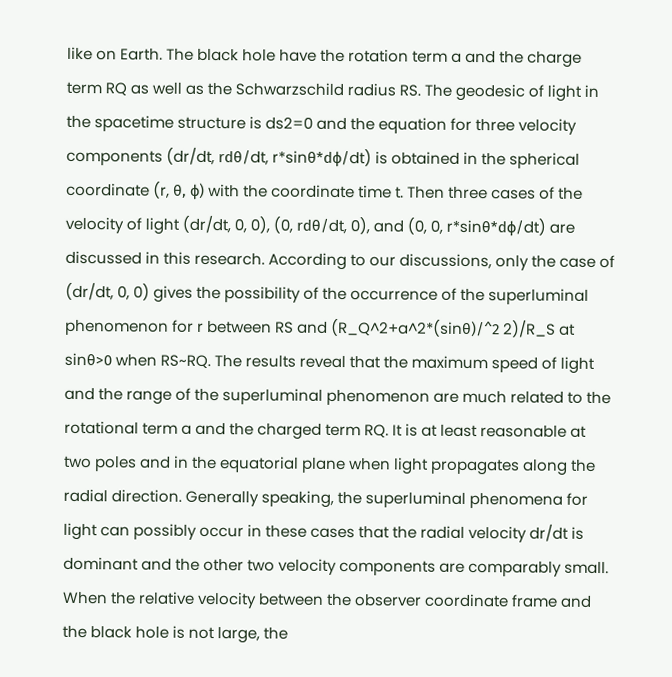like on Earth. The black hole have the rotation term a and the charge term RQ as well as the Schwarzschild radius RS. The geodesic of light in the spacetime structure is ds2=0 and the equation for three velocity components (dr/dt, rdθ/dt, r*sinθ*dϕ/dt) is obtained in the spherical coordinate (r, θ, ϕ) with the coordinate time t. Then three cases of the velocity of light (dr/dt, 0, 0), (0, rdθ/dt, 0), and (0, 0, r*sinθ*dϕ/dt) are discussed in this research. According to our discussions, only the case of (dr/dt, 0, 0) gives the possibility of the occurrence of the superluminal phenomenon for r between RS and (R_Q^2+a^2*(sinθ)/^2 2)/R_S at sinθ>0 when RS~RQ. The results reveal that the maximum speed of light and the range of the superluminal phenomenon are much related to the rotational term a and the charged term RQ. It is at least reasonable at two poles and in the equatorial plane when light propagates along the radial direction. Generally speaking, the superluminal phenomena for light can possibly occur in these cases that the radial velocity dr/dt is dominant and the other two velocity components are comparably small. When the relative velocity between the observer coordinate frame and the black hole is not large, the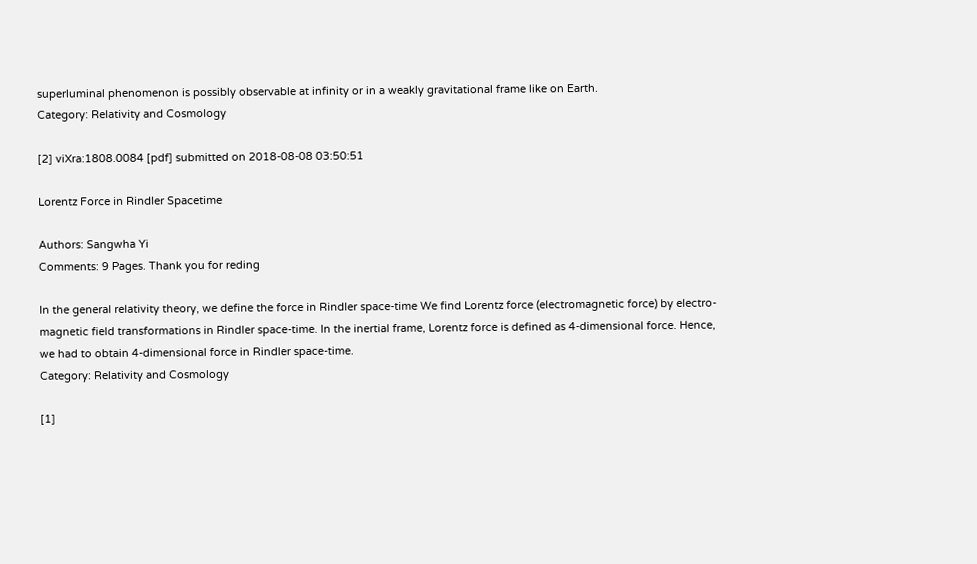superluminal phenomenon is possibly observable at infinity or in a weakly gravitational frame like on Earth.
Category: Relativity and Cosmology

[2] viXra:1808.0084 [pdf] submitted on 2018-08-08 03:50:51

Lorentz Force in Rindler Spacetime

Authors: Sangwha Yi
Comments: 9 Pages. Thank you for reding

In the general relativity theory, we define the force in Rindler space-time We find Lorentz force (electromagnetic force) by electro-magnetic field transformations in Rindler space-time. In the inertial frame, Lorentz force is defined as 4-dimensional force. Hence, we had to obtain 4-dimensional force in Rindler space-time.
Category: Relativity and Cosmology

[1]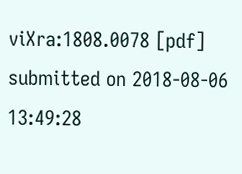viXra:1808.0078 [pdf] submitted on 2018-08-06 13:49:28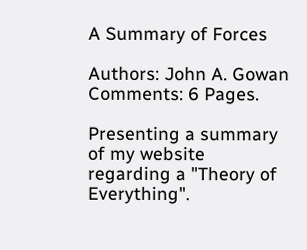A Summary of Forces

Authors: John A. Gowan
Comments: 6 Pages.

Presenting a summary of my website regarding a "Theory of Everything".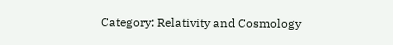Category: Relativity and Cosmology